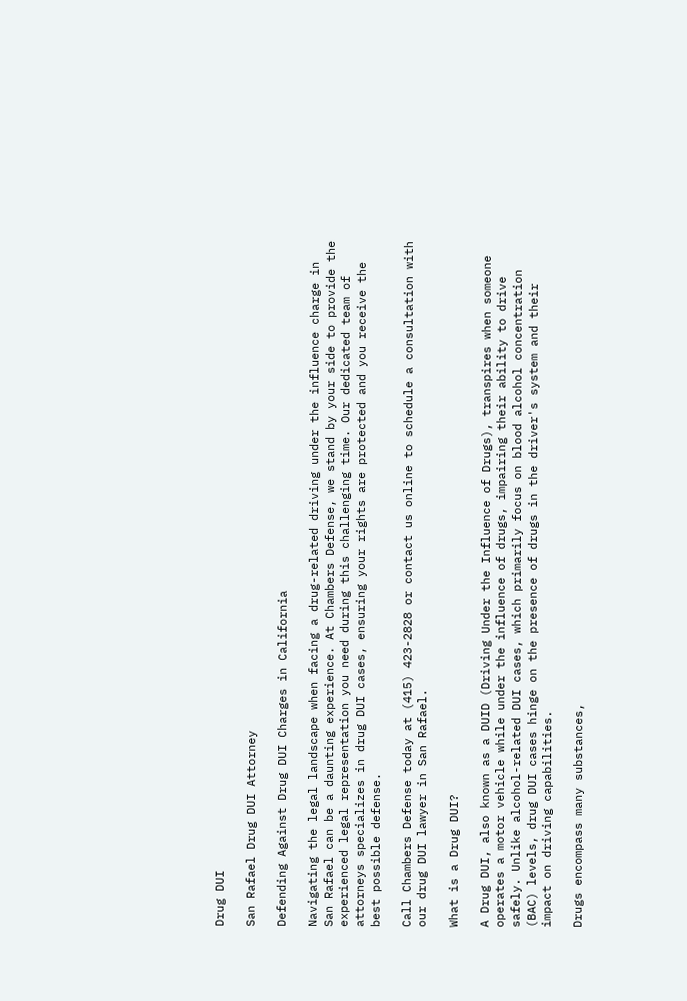Drug DUI

San Rafael Drug DUI Attorney

Defending Against Drug DUI Charges in California

Navigating the legal landscape when facing a drug-related driving under the influence charge in San Rafael can be a daunting experience. At Chambers Defense, we stand by your side to provide the experienced legal representation you need during this challenging time. Our dedicated team of attorneys specializes in drug DUI cases, ensuring your rights are protected and you receive the best possible defense.

Call Chambers Defense today at (415) 423-2828 or contact us online to schedule a consultation with our drug DUI lawyer in San Rafael.

What is a Drug DUI?

A Drug DUI, also known as a DUID (Driving Under the Influence of Drugs), transpires when someone operates a motor vehicle while under the influence of drugs, impairing their ability to drive safely. Unlike alcohol-related DUI cases, which primarily focus on blood alcohol concentration (BAC) levels, drug DUI cases hinge on the presence of drugs in the driver's system and their impact on driving capabilities.

Drugs encompass many substances,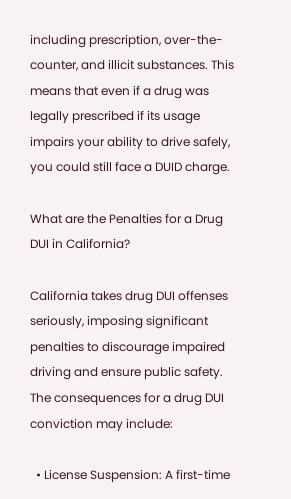including prescription, over-the-counter, and illicit substances. This means that even if a drug was legally prescribed if its usage impairs your ability to drive safely, you could still face a DUID charge.

What are the Penalties for a Drug DUI in California?

California takes drug DUI offenses seriously, imposing significant penalties to discourage impaired driving and ensure public safety. The consequences for a drug DUI conviction may include:

  • License Suspension: A first-time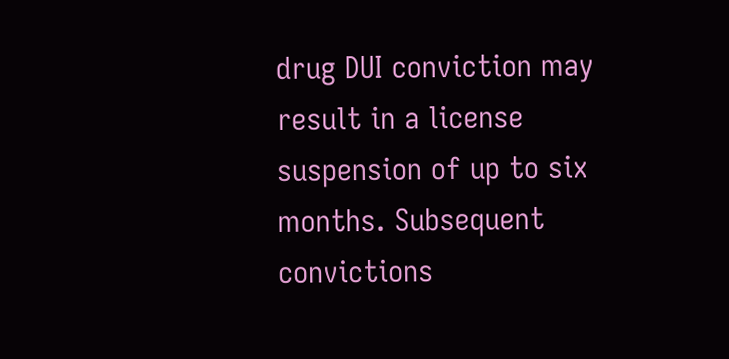drug DUI conviction may result in a license suspension of up to six months. Subsequent convictions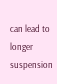can lead to longer suspension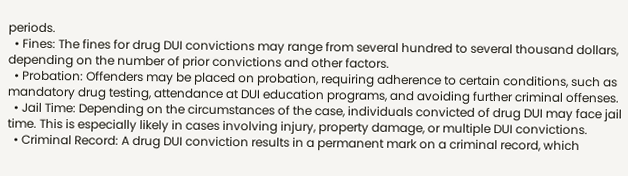periods.
  • Fines: The fines for drug DUI convictions may range from several hundred to several thousand dollars, depending on the number of prior convictions and other factors.
  • Probation: Offenders may be placed on probation, requiring adherence to certain conditions, such as mandatory drug testing, attendance at DUI education programs, and avoiding further criminal offenses.
  • Jail Time: Depending on the circumstances of the case, individuals convicted of drug DUI may face jail time. This is especially likely in cases involving injury, property damage, or multiple DUI convictions.
  • Criminal Record: A drug DUI conviction results in a permanent mark on a criminal record, which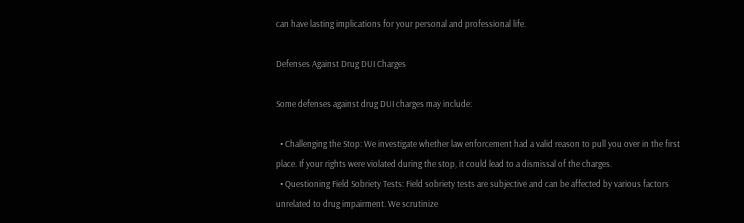can have lasting implications for your personal and professional life.

Defenses Against Drug DUI Charges

Some defenses against drug DUI charges may include:

  • Challenging the Stop: We investigate whether law enforcement had a valid reason to pull you over in the first place. If your rights were violated during the stop, it could lead to a dismissal of the charges.
  • Questioning Field Sobriety Tests: Field sobriety tests are subjective and can be affected by various factors unrelated to drug impairment. We scrutinize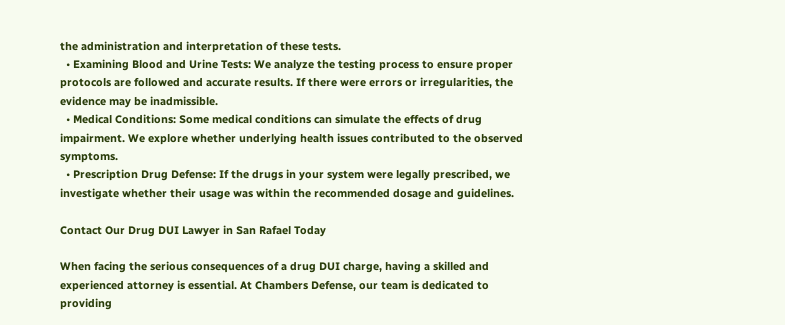the administration and interpretation of these tests.
  • Examining Blood and Urine Tests: We analyze the testing process to ensure proper protocols are followed and accurate results. If there were errors or irregularities, the evidence may be inadmissible.
  • Medical Conditions: Some medical conditions can simulate the effects of drug impairment. We explore whether underlying health issues contributed to the observed symptoms.
  • Prescription Drug Defense: If the drugs in your system were legally prescribed, we investigate whether their usage was within the recommended dosage and guidelines.

Contact Our Drug DUI Lawyer in San Rafael Today

When facing the serious consequences of a drug DUI charge, having a skilled and experienced attorney is essential. At Chambers Defense, our team is dedicated to providing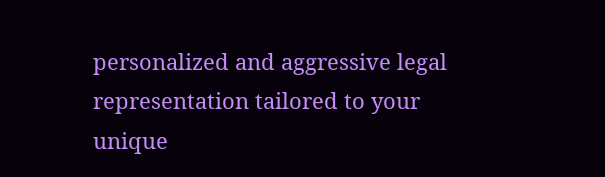personalized and aggressive legal representation tailored to your unique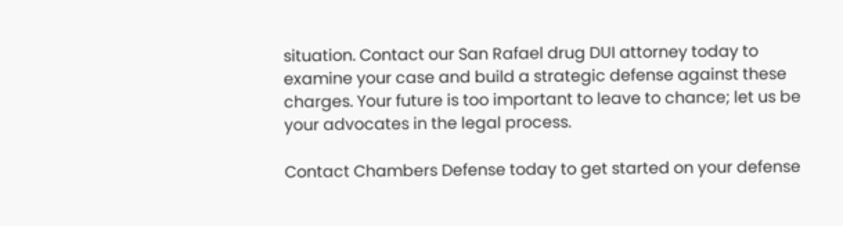situation. Contact our San Rafael drug DUI attorney today to examine your case and build a strategic defense against these charges. Your future is too important to leave to chance; let us be your advocates in the legal process.

Contact Chambers Defense today to get started on your defense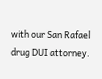with our San Rafael drug DUI attorney.